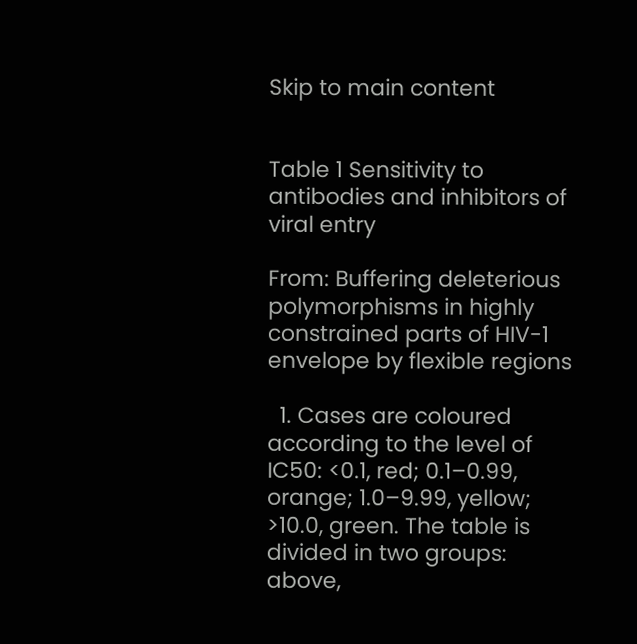Skip to main content


Table 1 Sensitivity to antibodies and inhibitors of viral entry

From: Buffering deleterious polymorphisms in highly constrained parts of HIV-1 envelope by flexible regions

  1. Cases are coloured according to the level of IC50: <0.1, red; 0.1–0.99, orange; 1.0–9.99, yellow; >10.0, green. The table is divided in two groups: above,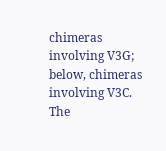chimeras involving V3G; below, chimeras involving V3C. The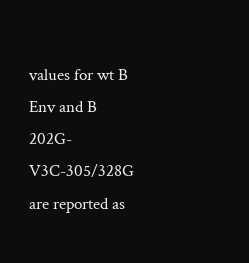values for wt B Env and B 202G-V3C-305/328G are reported as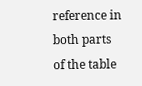reference in both parts of the table